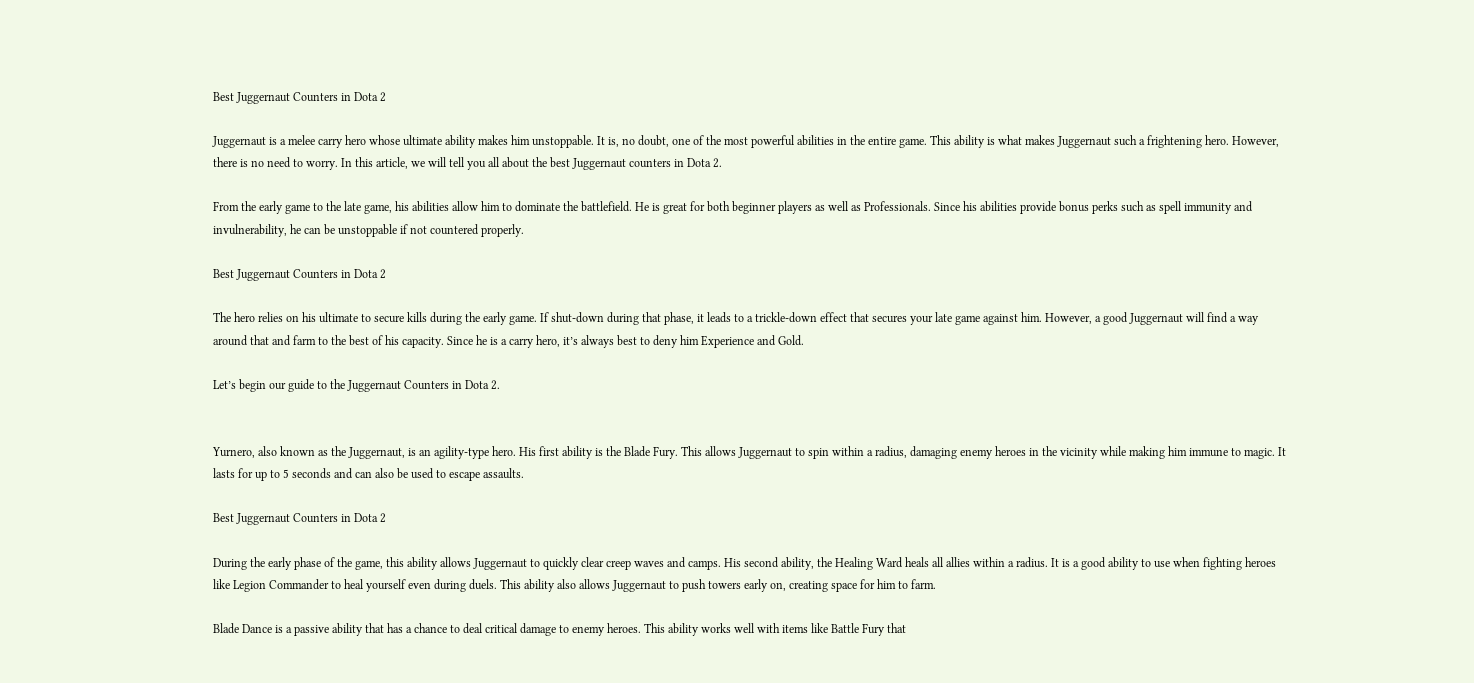Best Juggernaut Counters in Dota 2

Juggernaut is a melee carry hero whose ultimate ability makes him unstoppable. It is, no doubt, one of the most powerful abilities in the entire game. This ability is what makes Juggernaut such a frightening hero. However, there is no need to worry. In this article, we will tell you all about the best Juggernaut counters in Dota 2.

From the early game to the late game, his abilities allow him to dominate the battlefield. He is great for both beginner players as well as Professionals. Since his abilities provide bonus perks such as spell immunity and invulnerability, he can be unstoppable if not countered properly.

Best Juggernaut Counters in Dota 2

The hero relies on his ultimate to secure kills during the early game. If shut-down during that phase, it leads to a trickle-down effect that secures your late game against him. However, a good Juggernaut will find a way around that and farm to the best of his capacity. Since he is a carry hero, it’s always best to deny him Experience and Gold.

Let’s begin our guide to the Juggernaut Counters in Dota 2.


Yurnero, also known as the Juggernaut, is an agility-type hero. His first ability is the Blade Fury. This allows Juggernaut to spin within a radius, damaging enemy heroes in the vicinity while making him immune to magic. It lasts for up to 5 seconds and can also be used to escape assaults.

Best Juggernaut Counters in Dota 2

During the early phase of the game, this ability allows Juggernaut to quickly clear creep waves and camps. His second ability, the Healing Ward heals all allies within a radius. It is a good ability to use when fighting heroes like Legion Commander to heal yourself even during duels. This ability also allows Juggernaut to push towers early on, creating space for him to farm.

Blade Dance is a passive ability that has a chance to deal critical damage to enemy heroes. This ability works well with items like Battle Fury that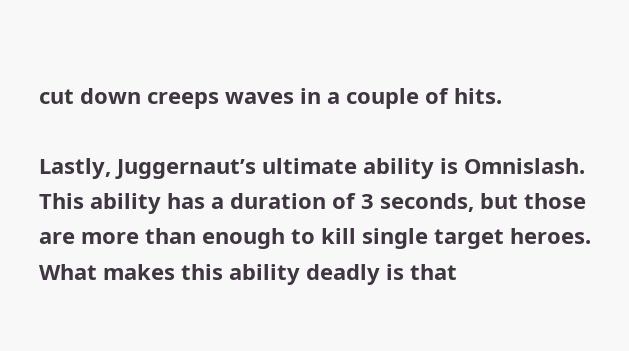cut down creeps waves in a couple of hits.

Lastly, Juggernaut’s ultimate ability is Omnislash. This ability has a duration of 3 seconds, but those are more than enough to kill single target heroes. What makes this ability deadly is that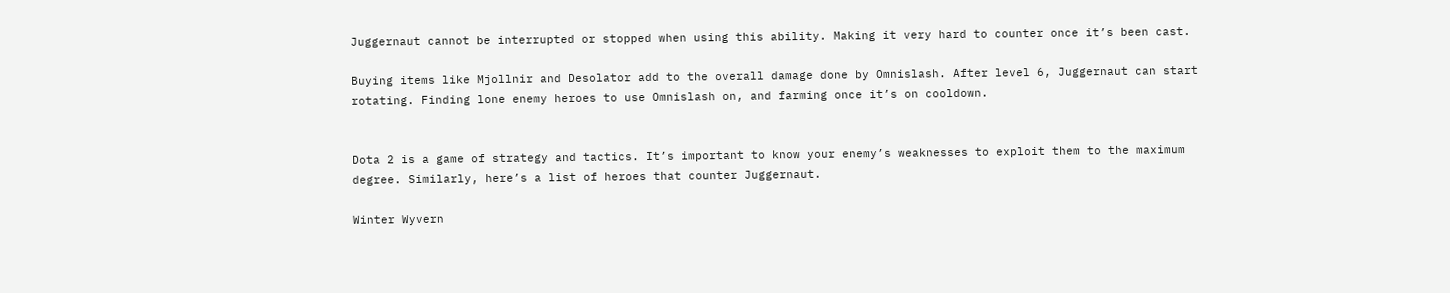Juggernaut cannot be interrupted or stopped when using this ability. Making it very hard to counter once it’s been cast.

Buying items like Mjollnir and Desolator add to the overall damage done by Omnislash. After level 6, Juggernaut can start rotating. Finding lone enemy heroes to use Omnislash on, and farming once it’s on cooldown.


Dota 2 is a game of strategy and tactics. It’s important to know your enemy’s weaknesses to exploit them to the maximum degree. Similarly, here’s a list of heroes that counter Juggernaut.

Winter Wyvern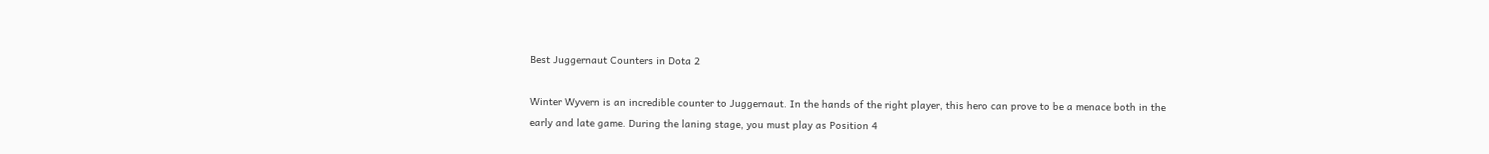Best Juggernaut Counters in Dota 2

Winter Wyvern is an incredible counter to Juggernaut. In the hands of the right player, this hero can prove to be a menace both in the early and late game. During the laning stage, you must play as Position 4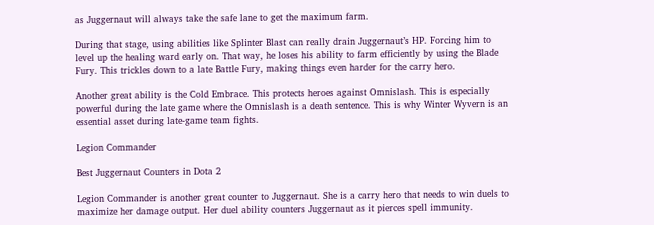as Juggernaut will always take the safe lane to get the maximum farm.

During that stage, using abilities like Splinter Blast can really drain Juggernaut’s HP. Forcing him to level up the healing ward early on. That way, he loses his ability to farm efficiently by using the Blade Fury. This trickles down to a late Battle Fury, making things even harder for the carry hero.

Another great ability is the Cold Embrace. This protects heroes against Omnislash. This is especially powerful during the late game where the Omnislash is a death sentence. This is why Winter Wyvern is an essential asset during late-game team fights.

Legion Commander

Best Juggernaut Counters in Dota 2

Legion Commander is another great counter to Juggernaut. She is a carry hero that needs to win duels to maximize her damage output. Her duel ability counters Juggernaut as it pierces spell immunity.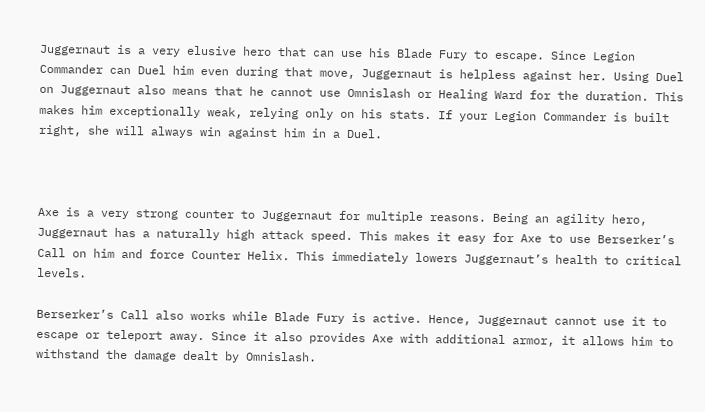Juggernaut is a very elusive hero that can use his Blade Fury to escape. Since Legion Commander can Duel him even during that move, Juggernaut is helpless against her. Using Duel on Juggernaut also means that he cannot use Omnislash or Healing Ward for the duration. This makes him exceptionally weak, relying only on his stats. If your Legion Commander is built right, she will always win against him in a Duel.



Axe is a very strong counter to Juggernaut for multiple reasons. Being an agility hero, Juggernaut has a naturally high attack speed. This makes it easy for Axe to use Berserker’s Call on him and force Counter Helix. This immediately lowers Juggernaut’s health to critical levels.

Berserker’s Call also works while Blade Fury is active. Hence, Juggernaut cannot use it to escape or teleport away. Since it also provides Axe with additional armor, it allows him to withstand the damage dealt by Omnislash.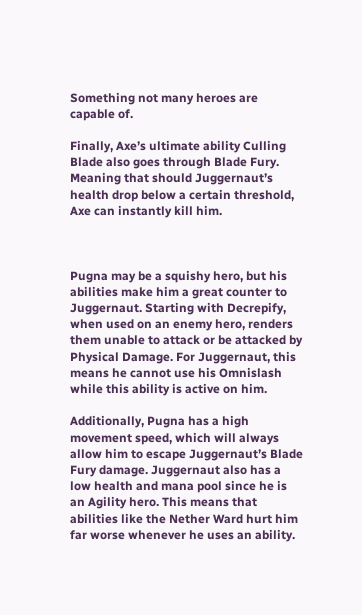Something not many heroes are capable of.

Finally, Axe’s ultimate ability Culling Blade also goes through Blade Fury. Meaning that should Juggernaut’s health drop below a certain threshold, Axe can instantly kill him.



Pugna may be a squishy hero, but his abilities make him a great counter to Juggernaut. Starting with Decrepify, when used on an enemy hero, renders them unable to attack or be attacked by Physical Damage. For Juggernaut, this means he cannot use his Omnislash while this ability is active on him.

Additionally, Pugna has a high movement speed, which will always allow him to escape Juggernaut’s Blade Fury damage. Juggernaut also has a low health and mana pool since he is an Agility hero. This means that abilities like the Nether Ward hurt him far worse whenever he uses an ability.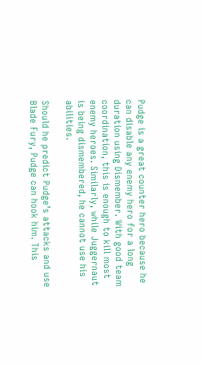Pudge is a great counter hero because he can disable any enemy hero for a long duration using Dismember. With good team coordination, this is enough to kill most enemy heroes. Similarly, while Juggernaut is being dismembered, he cannot use his abilities.

Should he predict Pudge’s attacks and use Blade Fury, Pudge can hook him. This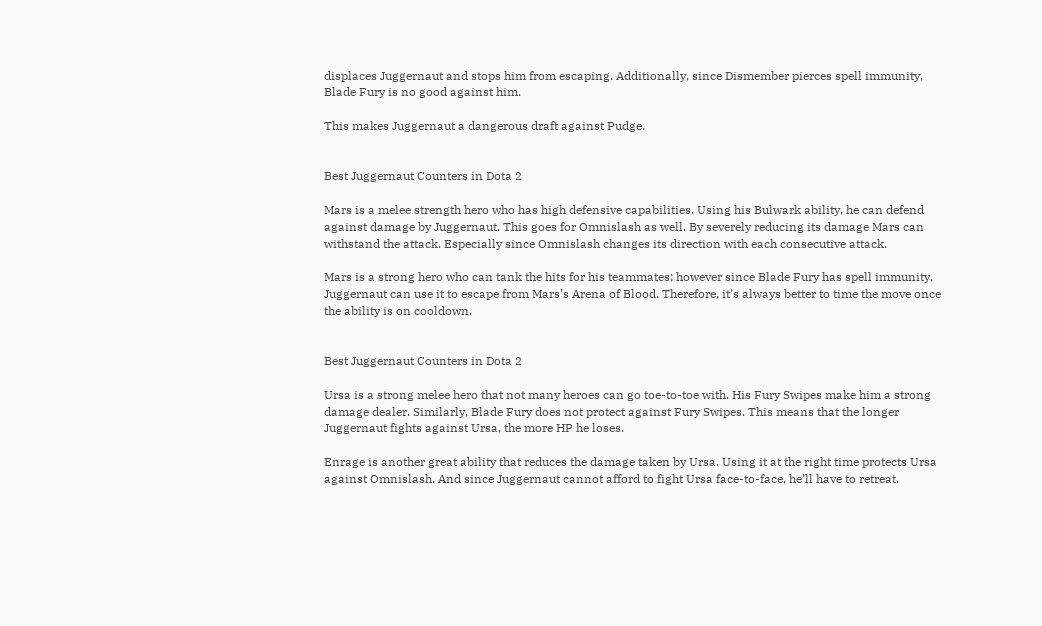displaces Juggernaut and stops him from escaping. Additionally, since Dismember pierces spell immunity, Blade Fury is no good against him.

This makes Juggernaut a dangerous draft against Pudge.


Best Juggernaut Counters in Dota 2

Mars is a melee strength hero who has high defensive capabilities. Using his Bulwark ability, he can defend against damage by Juggernaut. This goes for Omnislash as well. By severely reducing its damage Mars can withstand the attack. Especially since Omnislash changes its direction with each consecutive attack.

Mars is a strong hero who can tank the hits for his teammates; however since Blade Fury has spell immunity, Juggernaut can use it to escape from Mars’s Arena of Blood. Therefore, it’s always better to time the move once the ability is on cooldown.


Best Juggernaut Counters in Dota 2

Ursa is a strong melee hero that not many heroes can go toe-to-toe with. His Fury Swipes make him a strong damage dealer. Similarly, Blade Fury does not protect against Fury Swipes. This means that the longer Juggernaut fights against Ursa, the more HP he loses.

Enrage is another great ability that reduces the damage taken by Ursa. Using it at the right time protects Ursa against Omnislash. And since Juggernaut cannot afford to fight Ursa face-to-face, he’ll have to retreat.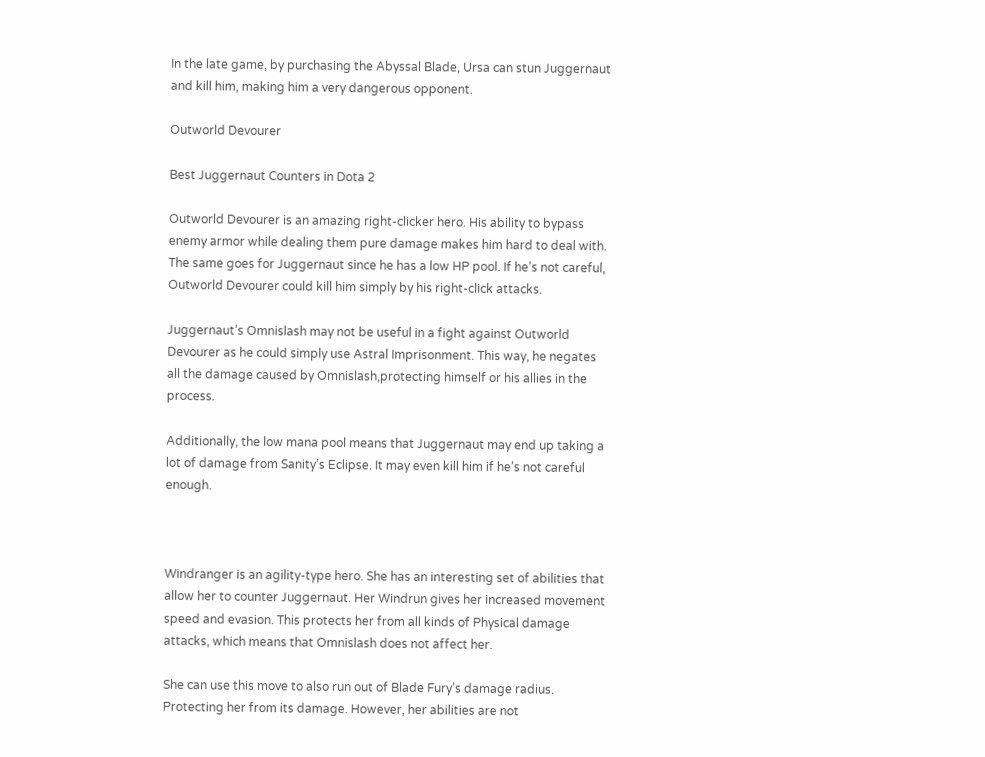In the late game, by purchasing the Abyssal Blade, Ursa can stun Juggernaut and kill him, making him a very dangerous opponent.

Outworld Devourer

Best Juggernaut Counters in Dota 2

Outworld Devourer is an amazing right-clicker hero. His ability to bypass enemy armor while dealing them pure damage makes him hard to deal with. The same goes for Juggernaut since he has a low HP pool. If he’s not careful, Outworld Devourer could kill him simply by his right-click attacks.

Juggernaut’s Omnislash may not be useful in a fight against Outworld Devourer as he could simply use Astral Imprisonment. This way, he negates all the damage caused by Omnislash,protecting himself or his allies in the process.

Additionally, the low mana pool means that Juggernaut may end up taking a lot of damage from Sanity’s Eclipse. It may even kill him if he’s not careful enough.



Windranger is an agility-type hero. She has an interesting set of abilities that allow her to counter Juggernaut. Her Windrun gives her increased movement speed and evasion. This protects her from all kinds of Physical damage attacks, which means that Omnislash does not affect her.

She can use this move to also run out of Blade Fury’s damage radius. Protecting her from its damage. However, her abilities are not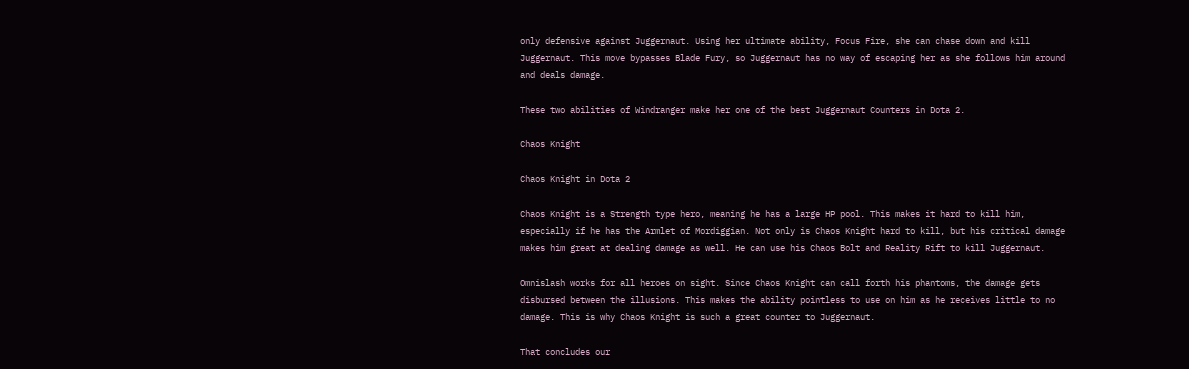only defensive against Juggernaut. Using her ultimate ability, Focus Fire, she can chase down and kill Juggernaut. This move bypasses Blade Fury, so Juggernaut has no way of escaping her as she follows him around and deals damage.

These two abilities of Windranger make her one of the best Juggernaut Counters in Dota 2.

Chaos Knight

Chaos Knight in Dota 2

Chaos Knight is a Strength type hero, meaning he has a large HP pool. This makes it hard to kill him, especially if he has the Armlet of Mordiggian. Not only is Chaos Knight hard to kill, but his critical damage makes him great at dealing damage as well. He can use his Chaos Bolt and Reality Rift to kill Juggernaut.

Omnislash works for all heroes on sight. Since Chaos Knight can call forth his phantoms, the damage gets disbursed between the illusions. This makes the ability pointless to use on him as he receives little to no damage. This is why Chaos Knight is such a great counter to Juggernaut.

That concludes our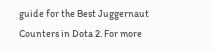guide for the Best Juggernaut Counters in Dota 2. For more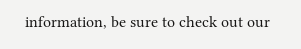information, be sure to check out our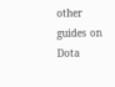other guides on Dota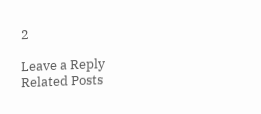2

Leave a Reply
Related Posts